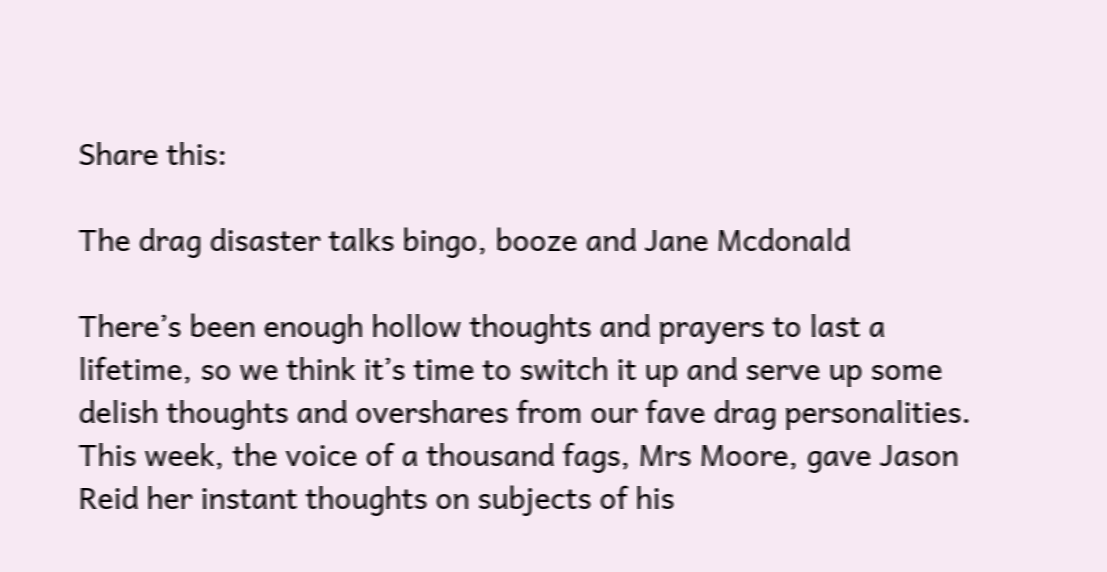Share this:

The drag disaster talks bingo, booze and Jane Mcdonald

There’s been enough hollow thoughts and prayers to last a lifetime, so we think it’s time to switch it up and serve up some delish thoughts and overshares from our fave drag personalities. This week, the voice of a thousand fags, Mrs Moore, gave Jason Reid her instant thoughts on subjects of his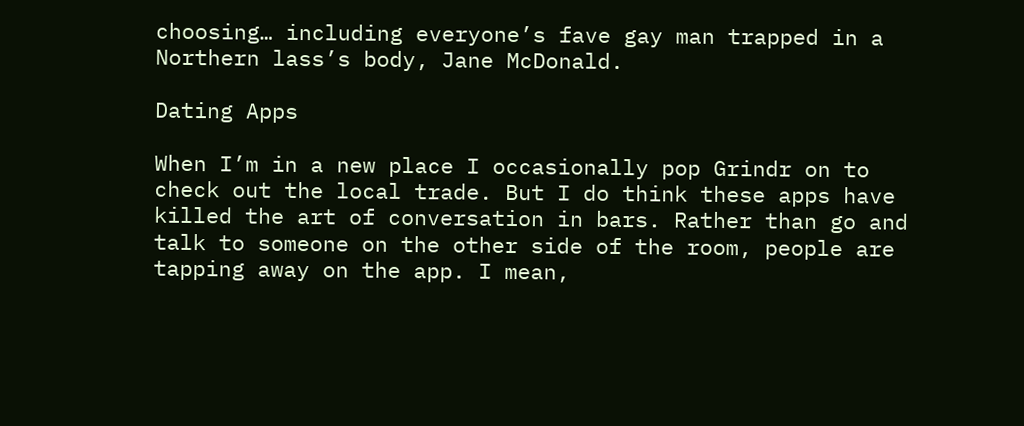choosing… including everyone’s fave gay man trapped in a Northern lass’s body, Jane McDonald.

Dating Apps

When I’m in a new place I occasionally pop Grindr on to check out the local trade. But I do think these apps have killed the art of conversation in bars. Rather than go and talk to someone on the other side of the room, people are tapping away on the app. I mean,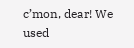c’mon, dear! We used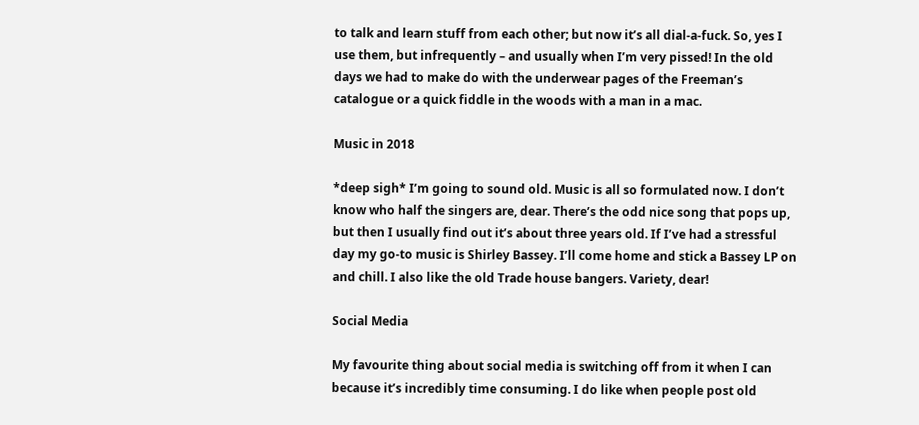to talk and learn stuff from each other; but now it’s all dial-a-fuck. So, yes I use them, but infrequently – and usually when I’m very pissed! In the old days we had to make do with the underwear pages of the Freeman’s catalogue or a quick fiddle in the woods with a man in a mac.

Music in 2018

*deep sigh* I’m going to sound old. Music is all so formulated now. I don’t know who half the singers are, dear. There’s the odd nice song that pops up, but then I usually find out it’s about three years old. If I’ve had a stressful day my go-to music is Shirley Bassey. I’ll come home and stick a Bassey LP on and chill. I also like the old Trade house bangers. Variety, dear!

Social Media

My favourite thing about social media is switching off from it when I can because it’s incredibly time consuming. I do like when people post old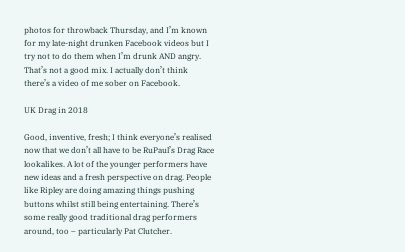photos for throwback Thursday, and I’m known for my late-night drunken Facebook videos but I try not to do them when I’m drunk AND angry. That’s not a good mix. I actually don’t think there’s a video of me sober on Facebook.

UK Drag in 2018

Good, inventive, fresh; I think everyone’s realised now that we don’t all have to be RuPaul’s Drag Race lookalikes. A lot of the younger performers have new ideas and a fresh perspective on drag. People like Ripley are doing amazing things pushing buttons whilst still being entertaining. There’s some really good traditional drag performers around, too – particularly Pat Clutcher.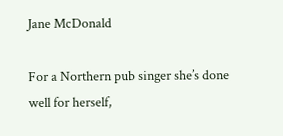Jane McDonald

For a Northern pub singer she’s done well for herself,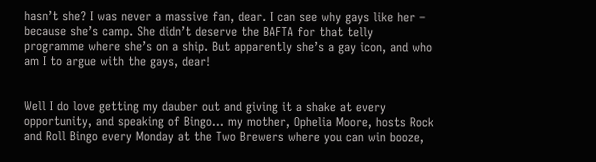hasn’t she? I was never a massive fan, dear. I can see why gays like her – because she’s camp. She didn’t deserve the BAFTA for that telly programme where she’s on a ship. But apparently she’s a gay icon, and who am I to argue with the gays, dear!


Well I do love getting my dauber out and giving it a shake at every opportunity, and speaking of Bingo… my mother, Ophelia Moore, hosts Rock and Roll Bingo every Monday at the Two Brewers where you can win booze,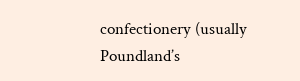confectionery (usually Poundland’s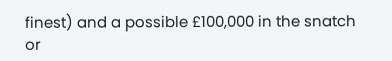finest) and a possible £100,000 in the snatch or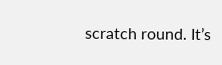scratch round. It’s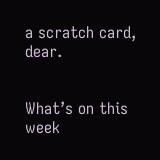a scratch card, dear.


What’s on this week